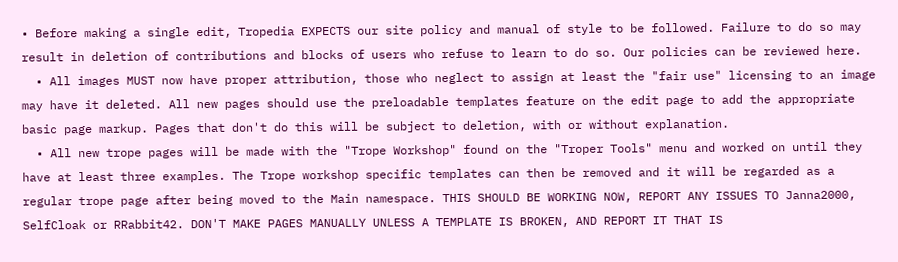• Before making a single edit, Tropedia EXPECTS our site policy and manual of style to be followed. Failure to do so may result in deletion of contributions and blocks of users who refuse to learn to do so. Our policies can be reviewed here.
  • All images MUST now have proper attribution, those who neglect to assign at least the "fair use" licensing to an image may have it deleted. All new pages should use the preloadable templates feature on the edit page to add the appropriate basic page markup. Pages that don't do this will be subject to deletion, with or without explanation.
  • All new trope pages will be made with the "Trope Workshop" found on the "Troper Tools" menu and worked on until they have at least three examples. The Trope workshop specific templates can then be removed and it will be regarded as a regular trope page after being moved to the Main namespace. THIS SHOULD BE WORKING NOW, REPORT ANY ISSUES TO Janna2000, SelfCloak or RRabbit42. DON'T MAKE PAGES MANUALLY UNLESS A TEMPLATE IS BROKEN, AND REPORT IT THAT IS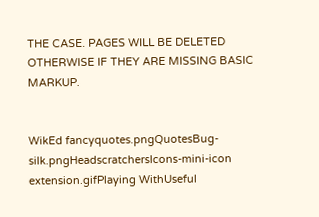THE CASE. PAGES WILL BE DELETED OTHERWISE IF THEY ARE MISSING BASIC MARKUP.


WikEd fancyquotes.pngQuotesBug-silk.pngHeadscratchersIcons-mini-icon extension.gifPlaying WithUseful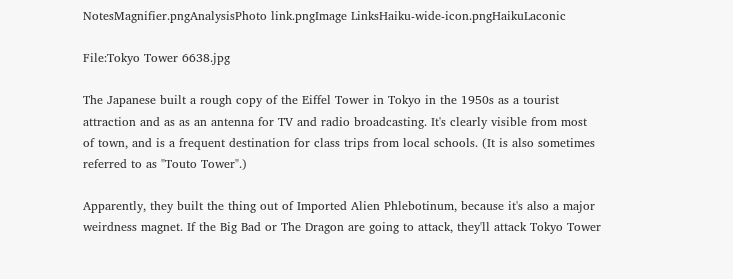NotesMagnifier.pngAnalysisPhoto link.pngImage LinksHaiku-wide-icon.pngHaikuLaconic

File:Tokyo Tower 6638.jpg

The Japanese built a rough copy of the Eiffel Tower in Tokyo in the 1950s as a tourist attraction and as as an antenna for TV and radio broadcasting. It's clearly visible from most of town, and is a frequent destination for class trips from local schools. (It is also sometimes referred to as "Touto Tower".)

Apparently, they built the thing out of Imported Alien Phlebotinum, because it's also a major weirdness magnet. If the Big Bad or The Dragon are going to attack, they'll attack Tokyo Tower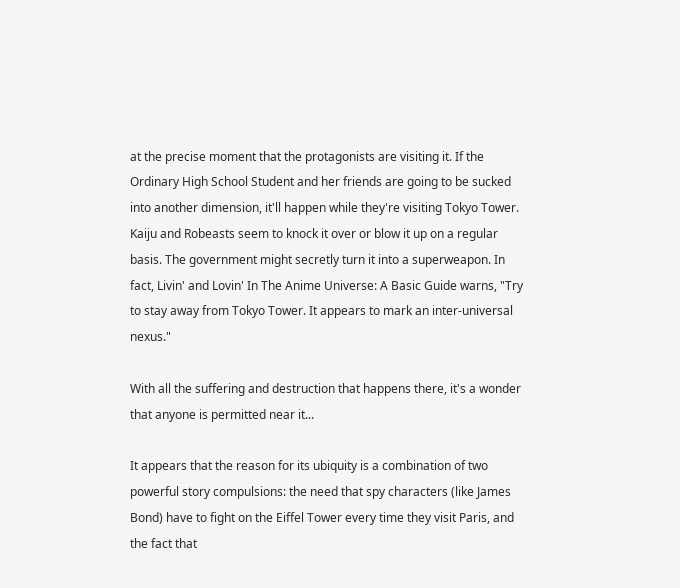at the precise moment that the protagonists are visiting it. If the Ordinary High School Student and her friends are going to be sucked into another dimension, it'll happen while they're visiting Tokyo Tower. Kaiju and Robeasts seem to knock it over or blow it up on a regular basis. The government might secretly turn it into a superweapon. In fact, Livin' and Lovin' In The Anime Universe: A Basic Guide warns, "Try to stay away from Tokyo Tower. It appears to mark an inter-universal nexus."

With all the suffering and destruction that happens there, it's a wonder that anyone is permitted near it...

It appears that the reason for its ubiquity is a combination of two powerful story compulsions: the need that spy characters (like James Bond) have to fight on the Eiffel Tower every time they visit Paris, and the fact that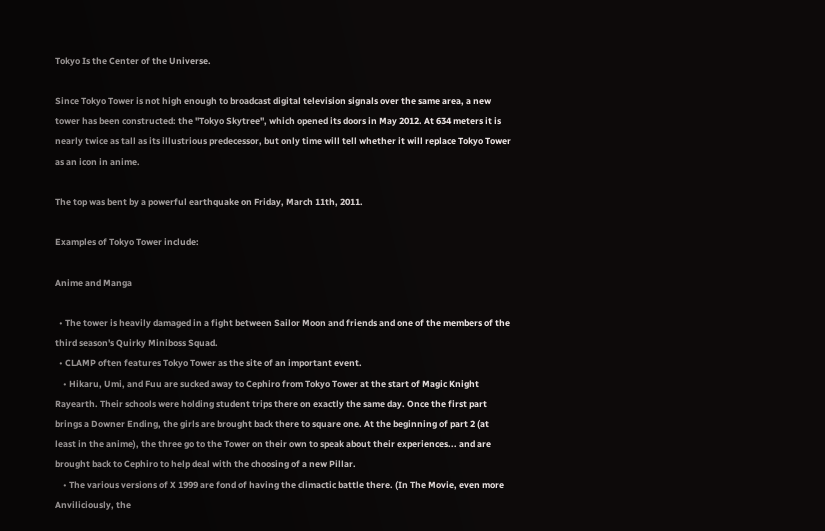Tokyo Is the Center of the Universe.

Since Tokyo Tower is not high enough to broadcast digital television signals over the same area, a new tower has been constructed: the "Tokyo Skytree", which opened its doors in May 2012. At 634 meters it is nearly twice as tall as its illustrious predecessor, but only time will tell whether it will replace Tokyo Tower as an icon in anime.

The top was bent by a powerful earthquake on Friday, March 11th, 2011.

Examples of Tokyo Tower include:

Anime and Manga

  • The tower is heavily damaged in a fight between Sailor Moon and friends and one of the members of the third season's Quirky Miniboss Squad.
  • CLAMP often features Tokyo Tower as the site of an important event.
    • Hikaru, Umi, and Fuu are sucked away to Cephiro from Tokyo Tower at the start of Magic Knight Rayearth. Their schools were holding student trips there on exactly the same day. Once the first part brings a Downer Ending, the girls are brought back there to square one. At the beginning of part 2 (at least in the anime), the three go to the Tower on their own to speak about their experiences... and are brought back to Cephiro to help deal with the choosing of a new Pillar.
    • The various versions of X 1999 are fond of having the climactic battle there. (In The Movie, even more Anviliciously, the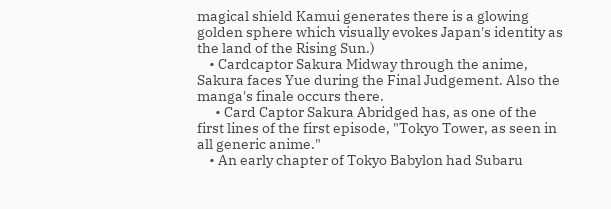magical shield Kamui generates there is a glowing golden sphere which visually evokes Japan's identity as the land of the Rising Sun.)
    • Cardcaptor Sakura Midway through the anime, Sakura faces Yue during the Final Judgement. Also the manga's finale occurs there.
      • Card Captor Sakura Abridged has, as one of the first lines of the first episode, "Tokyo Tower, as seen in all generic anime."
    • An early chapter of Tokyo Babylon had Subaru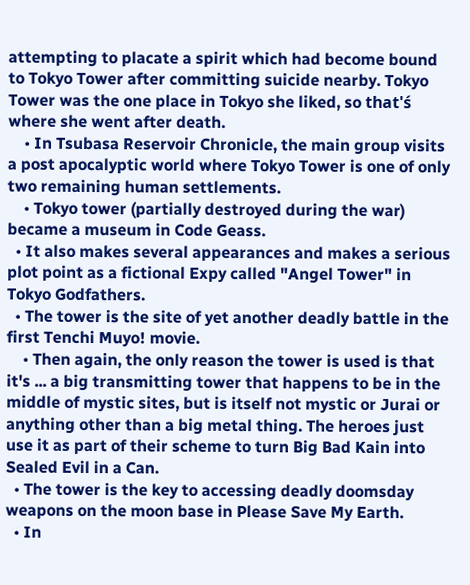attempting to placate a spirit which had become bound to Tokyo Tower after committing suicide nearby. Tokyo Tower was the one place in Tokyo she liked, so that'ś where she went after death.
    • In Tsubasa Reservoir Chronicle, the main group visits a post apocalyptic world where Tokyo Tower is one of only two remaining human settlements.
    • Tokyo tower (partially destroyed during the war) became a museum in Code Geass.
  • It also makes several appearances and makes a serious plot point as a fictional Expy called "Angel Tower" in Tokyo Godfathers.
  • The tower is the site of yet another deadly battle in the first Tenchi Muyo! movie.
    • Then again, the only reason the tower is used is that it's ... a big transmitting tower that happens to be in the middle of mystic sites, but is itself not mystic or Jurai or anything other than a big metal thing. The heroes just use it as part of their scheme to turn Big Bad Kain into Sealed Evil in a Can.
  • The tower is the key to accessing deadly doomsday weapons on the moon base in Please Save My Earth.
  • In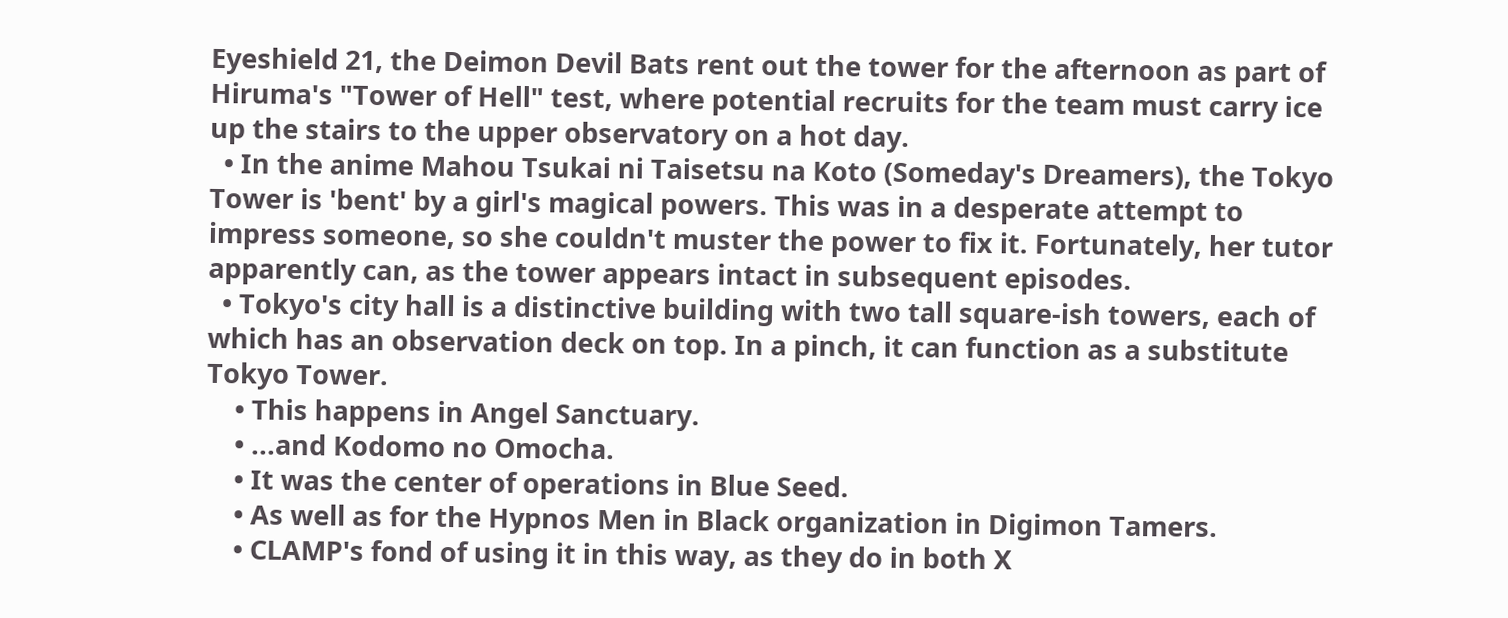Eyeshield 21, the Deimon Devil Bats rent out the tower for the afternoon as part of Hiruma's "Tower of Hell" test, where potential recruits for the team must carry ice up the stairs to the upper observatory on a hot day.
  • In the anime Mahou Tsukai ni Taisetsu na Koto (Someday's Dreamers), the Tokyo Tower is 'bent' by a girl's magical powers. This was in a desperate attempt to impress someone, so she couldn't muster the power to fix it. Fortunately, her tutor apparently can, as the tower appears intact in subsequent episodes.
  • Tokyo's city hall is a distinctive building with two tall square-ish towers, each of which has an observation deck on top. In a pinch, it can function as a substitute Tokyo Tower.
    • This happens in Angel Sanctuary.
    • ...and Kodomo no Omocha.
    • It was the center of operations in Blue Seed.
    • As well as for the Hypnos Men in Black organization in Digimon Tamers.
    • CLAMP's fond of using it in this way, as they do in both X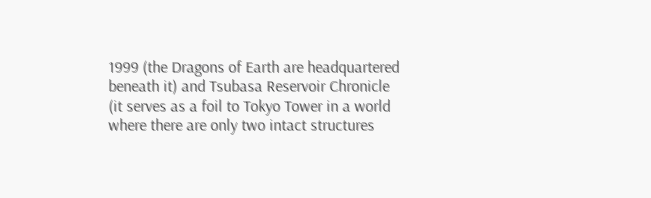1999 (the Dragons of Earth are headquartered beneath it) and Tsubasa Reservoir Chronicle (it serves as a foil to Tokyo Tower in a world where there are only two intact structures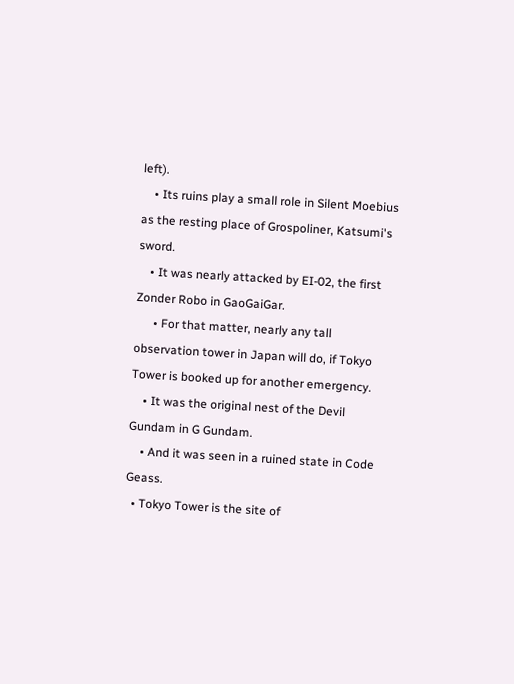left).
    • Its ruins play a small role in Silent Moebius as the resting place of Grospoliner, Katsumi's sword.
    • It was nearly attacked by EI-02, the first Zonder Robo in GaoGaiGar.
      • For that matter, nearly any tall observation tower in Japan will do, if Tokyo Tower is booked up for another emergency.
    • It was the original nest of the Devil Gundam in G Gundam.
    • And it was seen in a ruined state in Code Geass.
  • Tokyo Tower is the site of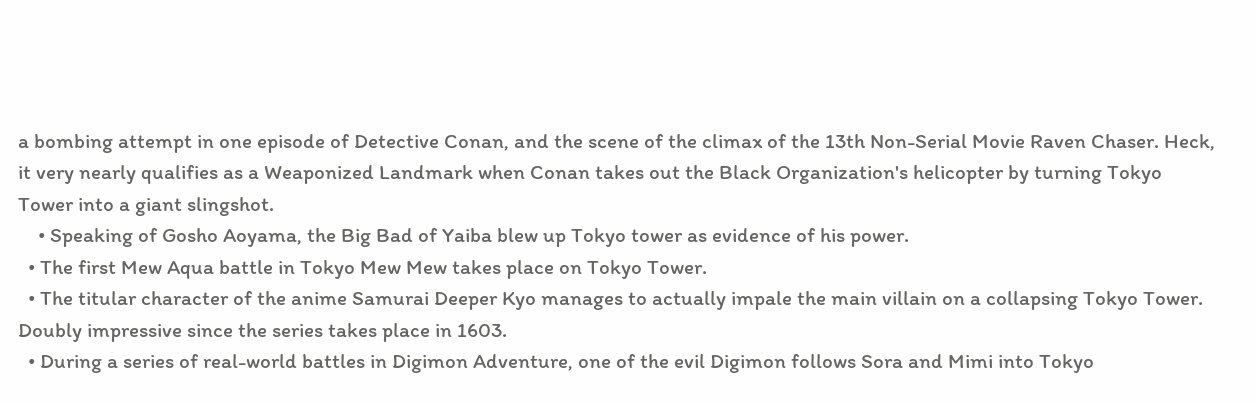a bombing attempt in one episode of Detective Conan, and the scene of the climax of the 13th Non-Serial Movie Raven Chaser. Heck, it very nearly qualifies as a Weaponized Landmark when Conan takes out the Black Organization's helicopter by turning Tokyo Tower into a giant slingshot.
    • Speaking of Gosho Aoyama, the Big Bad of Yaiba blew up Tokyo tower as evidence of his power.
  • The first Mew Aqua battle in Tokyo Mew Mew takes place on Tokyo Tower.
  • The titular character of the anime Samurai Deeper Kyo manages to actually impale the main villain on a collapsing Tokyo Tower. Doubly impressive since the series takes place in 1603.
  • During a series of real-world battles in Digimon Adventure, one of the evil Digimon follows Sora and Mimi into Tokyo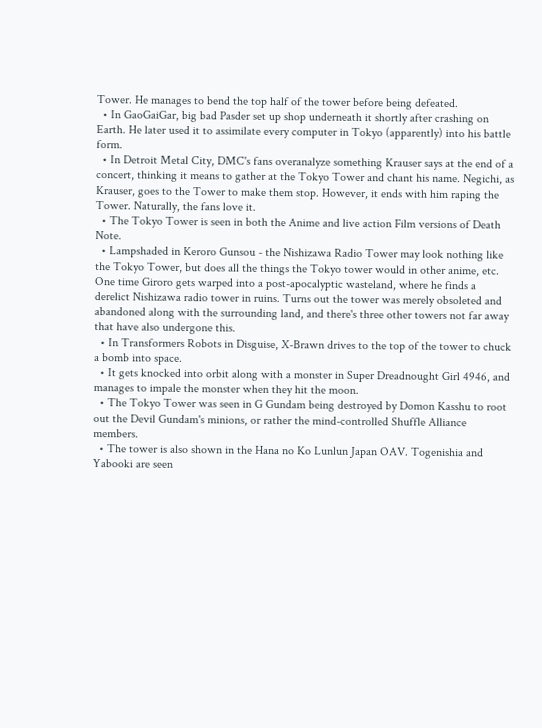Tower. He manages to bend the top half of the tower before being defeated.
  • In GaoGaiGar, big bad Pasder set up shop underneath it shortly after crashing on Earth. He later used it to assimilate every computer in Tokyo (apparently) into his battle form.
  • In Detroit Metal City, DMC's fans overanalyze something Krauser says at the end of a concert, thinking it means to gather at the Tokyo Tower and chant his name. Negichi, as Krauser, goes to the Tower to make them stop. However, it ends with him raping the Tower. Naturally, the fans love it.
  • The Tokyo Tower is seen in both the Anime and live action Film versions of Death Note.
  • Lampshaded in Keroro Gunsou - the Nishizawa Radio Tower may look nothing like the Tokyo Tower, but does all the things the Tokyo tower would in other anime, etc. One time Giroro gets warped into a post-apocalyptic wasteland, where he finds a derelict Nishizawa radio tower in ruins. Turns out the tower was merely obsoleted and abandoned along with the surrounding land, and there's three other towers not far away that have also undergone this.
  • In Transformers Robots in Disguise, X-Brawn drives to the top of the tower to chuck a bomb into space.
  • It gets knocked into orbit along with a monster in Super Dreadnought Girl 4946, and manages to impale the monster when they hit the moon.
  • The Tokyo Tower was seen in G Gundam being destroyed by Domon Kasshu to root out the Devil Gundam's minions, or rather the mind-controlled Shuffle Alliance members.
  • The tower is also shown in the Hana no Ko Lunlun Japan OAV. Togenishia and Yabooki are seen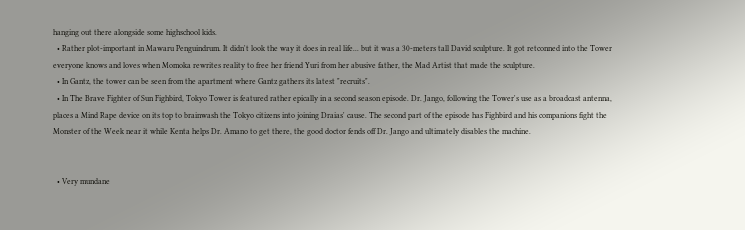hanging out there alongside some highschool kids.
  • Rather plot-important in Mawaru Penguindrum. It didn't look the way it does in real life... but it was a 30-meters tall David sculpture. It got retconned into the Tower everyone knows and loves when Momoka rewrites reality to free her friend Yuri from her abusive father, the Mad Artist that made the sculpture.
  • In Gantz, the tower can be seen from the apartment where Gantz gathers its latest "recruits".
  • In The Brave Fighter of Sun Fighbird, Tokyo Tower is featured rather epically in a second season episode. Dr. Jango, following the Tower's use as a broadcast antenna, places a Mind Rape device on its top to brainwash the Tokyo citizens into joining Draias' cause. The second part of the episode has Fighbird and his companions fight the Monster of the Week near it while Kenta helps Dr. Amano to get there, the good doctor fends off Dr. Jango and ultimately disables the machine.


  • Very mundane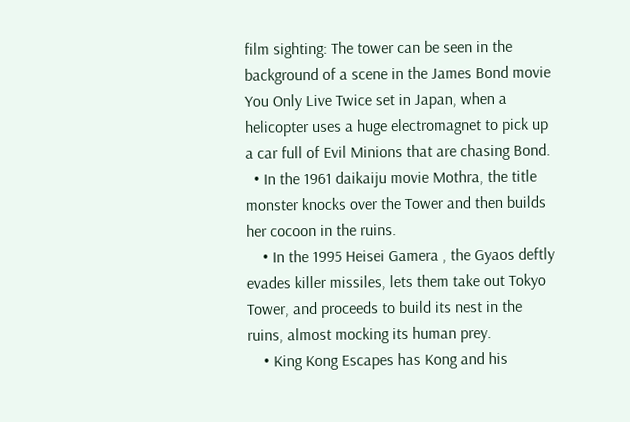film sighting: The tower can be seen in the background of a scene in the James Bond movie You Only Live Twice set in Japan, when a helicopter uses a huge electromagnet to pick up a car full of Evil Minions that are chasing Bond.
  • In the 1961 daikaiju movie Mothra, the title monster knocks over the Tower and then builds her cocoon in the ruins.
    • In the 1995 Heisei Gamera , the Gyaos deftly evades killer missiles, lets them take out Tokyo Tower, and proceeds to build its nest in the ruins, almost mocking its human prey.
    • King Kong Escapes has Kong and his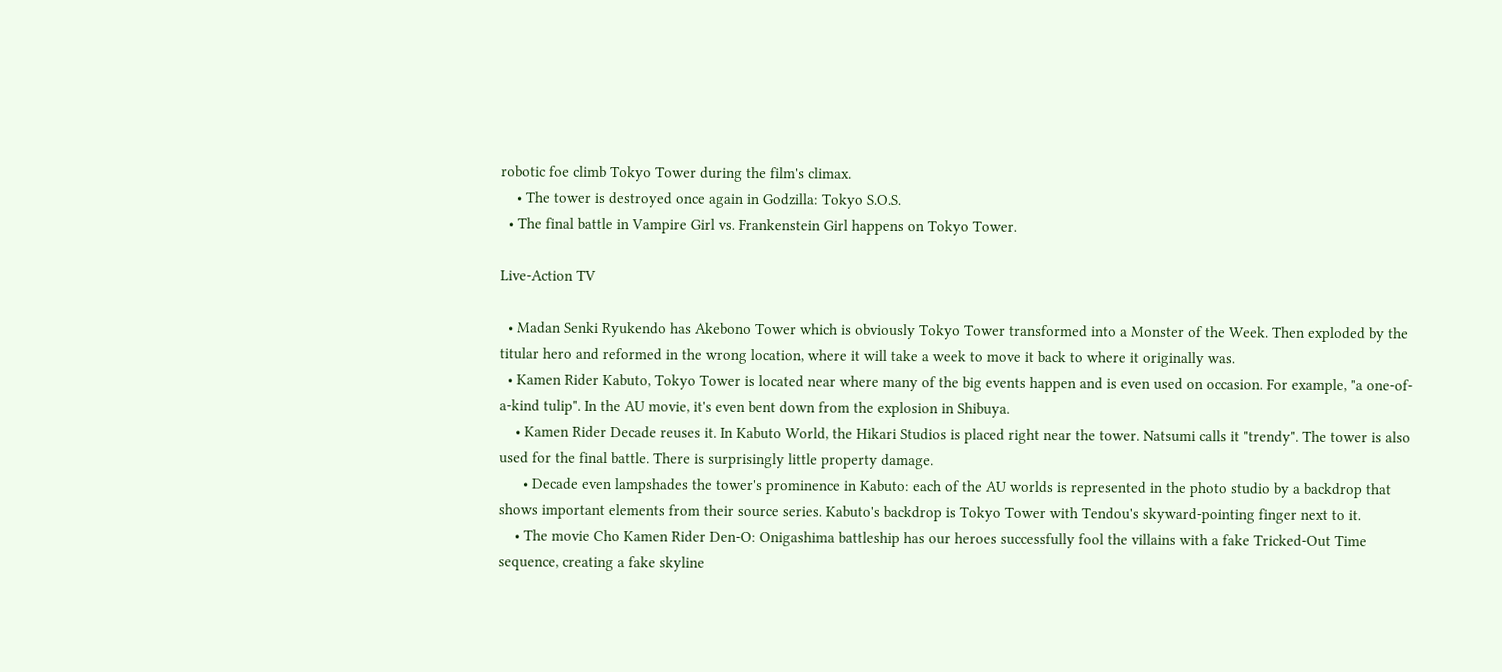robotic foe climb Tokyo Tower during the film's climax.
    • The tower is destroyed once again in Godzilla: Tokyo S.O.S.
  • The final battle in Vampire Girl vs. Frankenstein Girl happens on Tokyo Tower.

Live-Action TV

  • Madan Senki Ryukendo has Akebono Tower which is obviously Tokyo Tower transformed into a Monster of the Week. Then exploded by the titular hero and reformed in the wrong location, where it will take a week to move it back to where it originally was.
  • Kamen Rider Kabuto, Tokyo Tower is located near where many of the big events happen and is even used on occasion. For example, "a one-of-a-kind tulip". In the AU movie, it's even bent down from the explosion in Shibuya.
    • Kamen Rider Decade reuses it. In Kabuto World, the Hikari Studios is placed right near the tower. Natsumi calls it "trendy". The tower is also used for the final battle. There is surprisingly little property damage.
      • Decade even lampshades the tower's prominence in Kabuto: each of the AU worlds is represented in the photo studio by a backdrop that shows important elements from their source series. Kabuto's backdrop is Tokyo Tower with Tendou's skyward-pointing finger next to it.
    • The movie Cho Kamen Rider Den-O: Onigashima battleship has our heroes successfully fool the villains with a fake Tricked-Out Time sequence, creating a fake skyline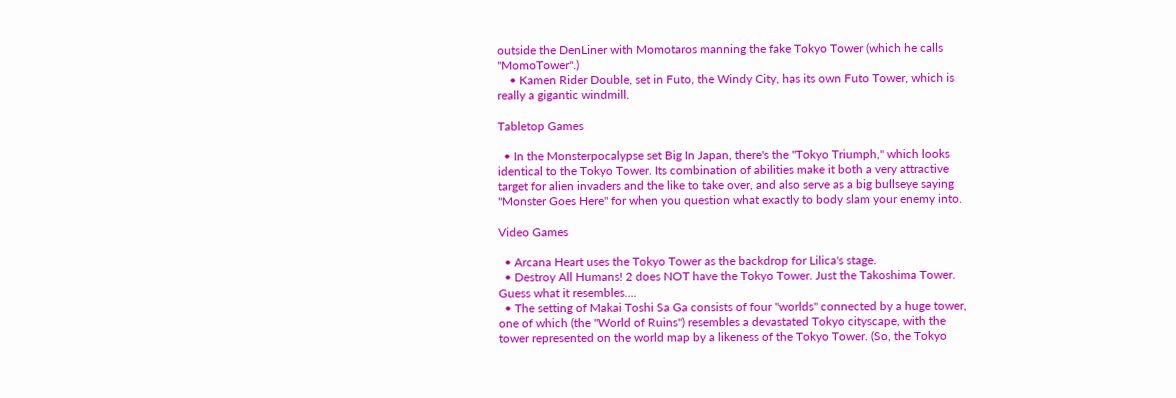outside the DenLiner with Momotaros manning the fake Tokyo Tower (which he calls "MomoTower".)
    • Kamen Rider Double, set in Futo, the Windy City, has its own Futo Tower, which is really a gigantic windmill.

Tabletop Games

  • In the Monsterpocalypse set Big In Japan, there's the "Tokyo Triumph," which looks identical to the Tokyo Tower. Its combination of abilities make it both a very attractive target for alien invaders and the like to take over, and also serve as a big bullseye saying "Monster Goes Here" for when you question what exactly to body slam your enemy into.

Video Games

  • Arcana Heart uses the Tokyo Tower as the backdrop for Lilica's stage.
  • Destroy All Humans! 2 does NOT have the Tokyo Tower. Just the Takoshima Tower. Guess what it resembles....
  • The setting of Makai Toshi Sa Ga consists of four "worlds" connected by a huge tower, one of which (the "World of Ruins") resembles a devastated Tokyo cityscape, with the tower represented on the world map by a likeness of the Tokyo Tower. (So, the Tokyo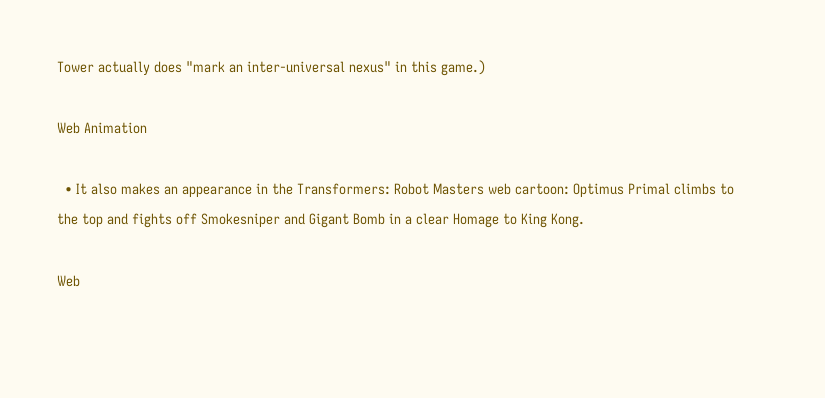Tower actually does "mark an inter-universal nexus" in this game.)

Web Animation

  • It also makes an appearance in the Transformers: Robot Masters web cartoon: Optimus Primal climbs to the top and fights off Smokesniper and Gigant Bomb in a clear Homage to King Kong.

Web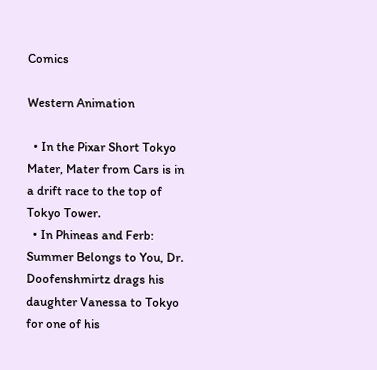Comics

Western Animation

  • In the Pixar Short Tokyo Mater, Mater from Cars is in a drift race to the top of Tokyo Tower.
  • In Phineas and Ferb: Summer Belongs to You, Dr. Doofenshmirtz drags his daughter Vanessa to Tokyo for one of his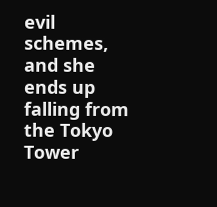evil schemes, and she ends up falling from the Tokyo Tower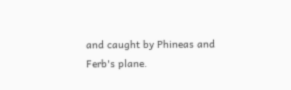and caught by Phineas and Ferb's plane.